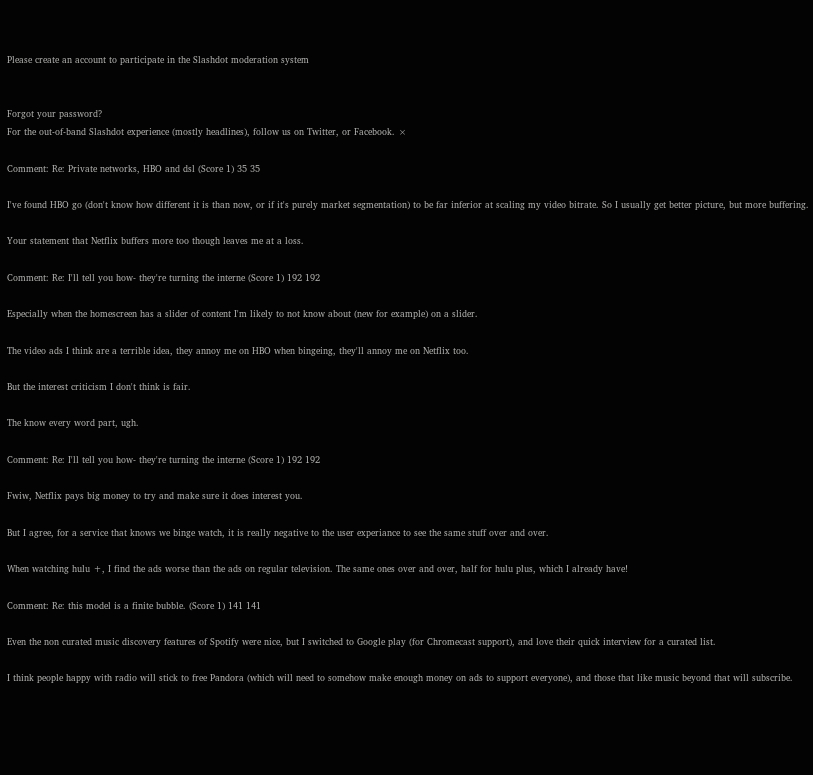Please create an account to participate in the Slashdot moderation system


Forgot your password?
For the out-of-band Slashdot experience (mostly headlines), follow us on Twitter, or Facebook. ×

Comment: Re: Private networks, HBO and dsl (Score 1) 35 35

I've found HBO go (don't know how different it is than now, or if it's purely market segmentation) to be far inferior at scaling my video bitrate. So I usually get better picture, but more buffering.

Your statement that Netflix buffers more too though leaves me at a loss.

Comment: Re: I'll tell you how- they're turning the interne (Score 1) 192 192

Especially when the homescreen has a slider of content I'm likely to not know about (new for example) on a slider.

The video ads I think are a terrible idea, they annoy me on HBO when bingeing, they'll annoy me on Netflix too.

But the interest criticism I don't think is fair.

The know every word part, ugh.

Comment: Re: I'll tell you how- they're turning the interne (Score 1) 192 192

Fwiw, Netflix pays big money to try and make sure it does interest you.

But I agree, for a service that knows we binge watch, it is really negative to the user experiance to see the same stuff over and over.

When watching hulu +, I find the ads worse than the ads on regular television. The same ones over and over, half for hulu plus, which I already have!

Comment: Re: this model is a finite bubble. (Score 1) 141 141

Even the non curated music discovery features of Spotify were nice, but I switched to Google play (for Chromecast support), and love their quick interview for a curated list.

I think people happy with radio will stick to free Pandora (which will need to somehow make enough money on ads to support everyone), and those that like music beyond that will subscribe.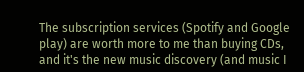The subscription services (Spotify and Google play) are worth more to me than buying CDs, and it's the new music discovery (and music I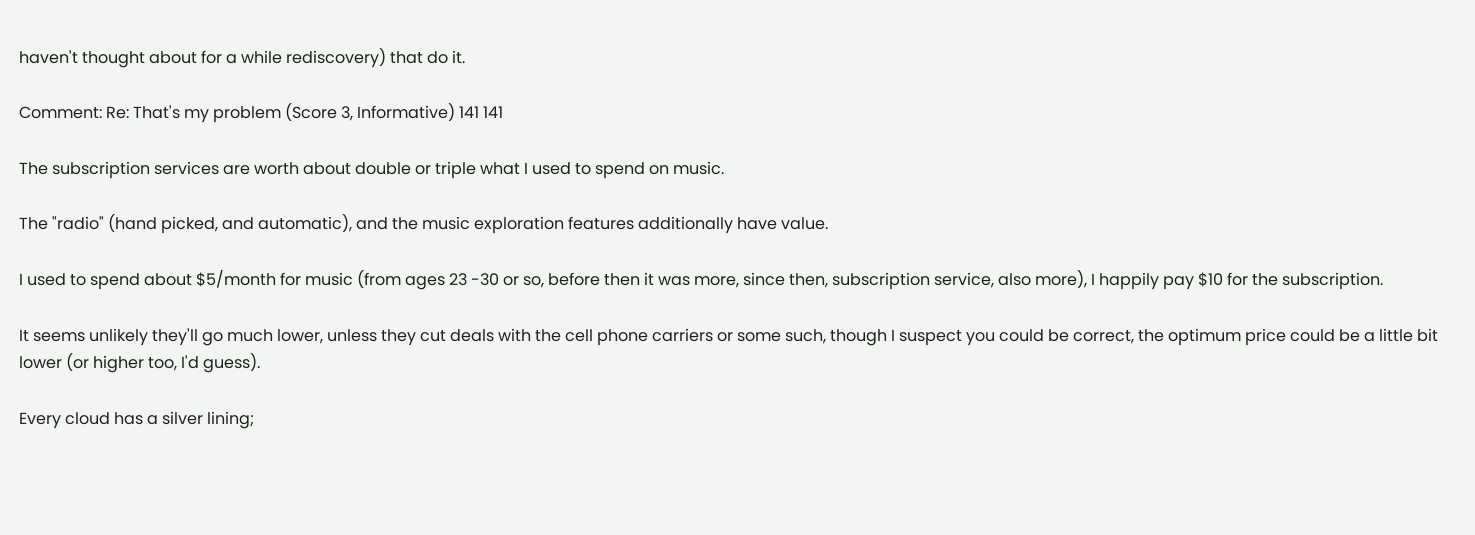haven't thought about for a while rediscovery) that do it.

Comment: Re: That's my problem (Score 3, Informative) 141 141

The subscription services are worth about double or triple what I used to spend on music.

The "radio" (hand picked, and automatic), and the music exploration features additionally have value.

I used to spend about $5/month for music (from ages 23 -30 or so, before then it was more, since then, subscription service, also more), I happily pay $10 for the subscription.

It seems unlikely they'll go much lower, unless they cut deals with the cell phone carriers or some such, though I suspect you could be correct, the optimum price could be a little bit lower (or higher too, I'd guess).

Every cloud has a silver lining;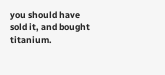you should have sold it, and bought titanium.